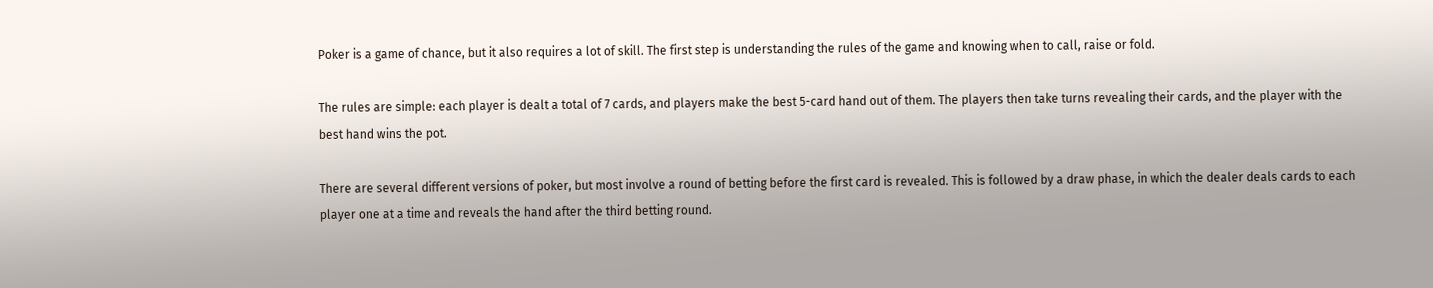Poker is a game of chance, but it also requires a lot of skill. The first step is understanding the rules of the game and knowing when to call, raise or fold.

The rules are simple: each player is dealt a total of 7 cards, and players make the best 5-card hand out of them. The players then take turns revealing their cards, and the player with the best hand wins the pot.

There are several different versions of poker, but most involve a round of betting before the first card is revealed. This is followed by a draw phase, in which the dealer deals cards to each player one at a time and reveals the hand after the third betting round.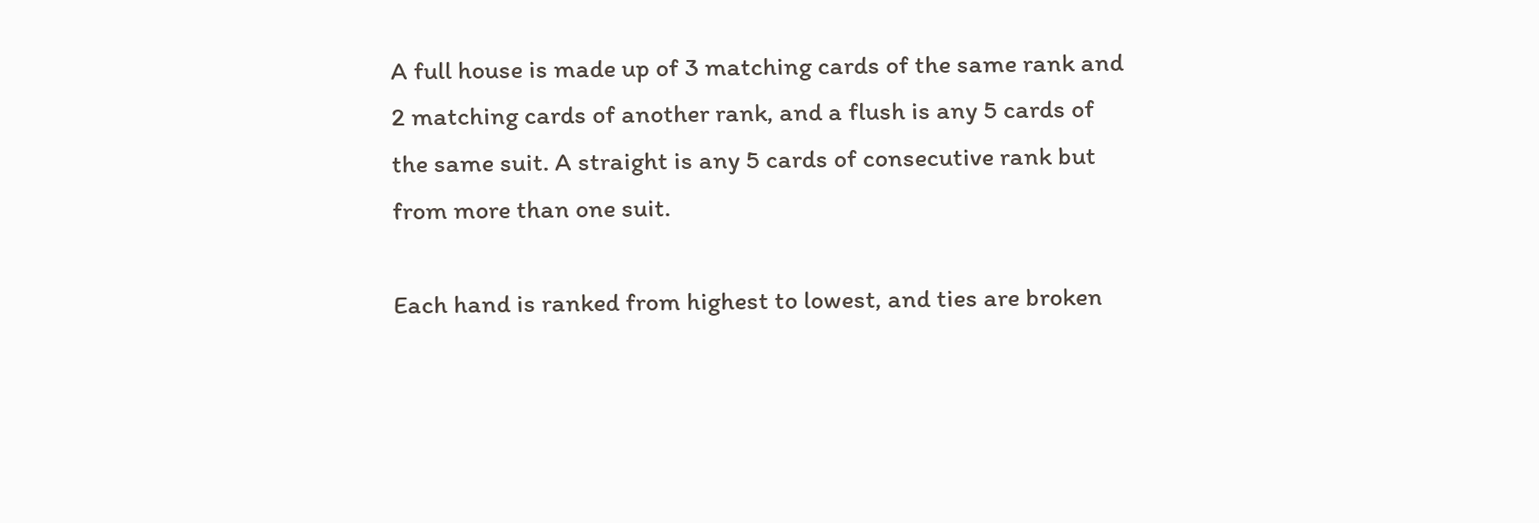A full house is made up of 3 matching cards of the same rank and 2 matching cards of another rank, and a flush is any 5 cards of the same suit. A straight is any 5 cards of consecutive rank but from more than one suit.

Each hand is ranked from highest to lowest, and ties are broken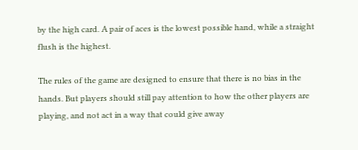by the high card. A pair of aces is the lowest possible hand, while a straight flush is the highest.

The rules of the game are designed to ensure that there is no bias in the hands. But players should still pay attention to how the other players are playing, and not act in a way that could give away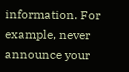information. For example, never announce your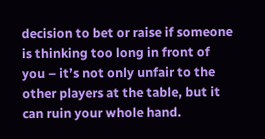decision to bet or raise if someone is thinking too long in front of you – it’s not only unfair to the other players at the table, but it can ruin your whole hand.